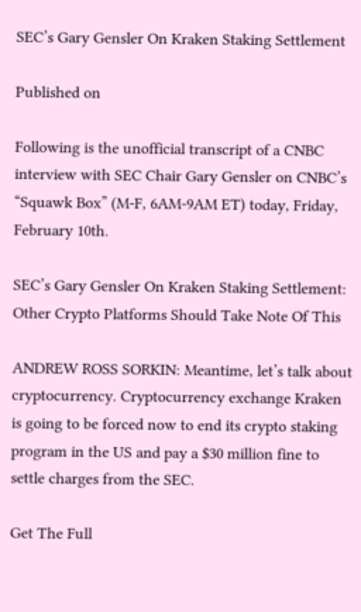SEC’s Gary Gensler On Kraken Staking Settlement

Published on

Following is the unofficial transcript of a CNBC interview with SEC Chair Gary Gensler on CNBC’s “Squawk Box” (M-F, 6AM-9AM ET) today, Friday, February 10th.

SEC’s Gary Gensler On Kraken Staking Settlement: Other Crypto Platforms Should Take Note Of This

ANDREW ROSS SORKIN: Meantime, let’s talk about cryptocurrency. Cryptocurrency exchange Kraken is going to be forced now to end its crypto staking program in the US and pay a $30 million fine to settle charges from the SEC.

Get The Full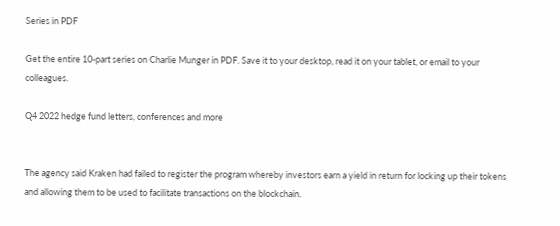Series in PDF

Get the entire 10-part series on Charlie Munger in PDF. Save it to your desktop, read it on your tablet, or email to your colleagues.

Q4 2022 hedge fund letters, conferences and more


The agency said Kraken had failed to register the program whereby investors earn a yield in return for locking up their tokens and allowing them to be used to facilitate transactions on the blockchain.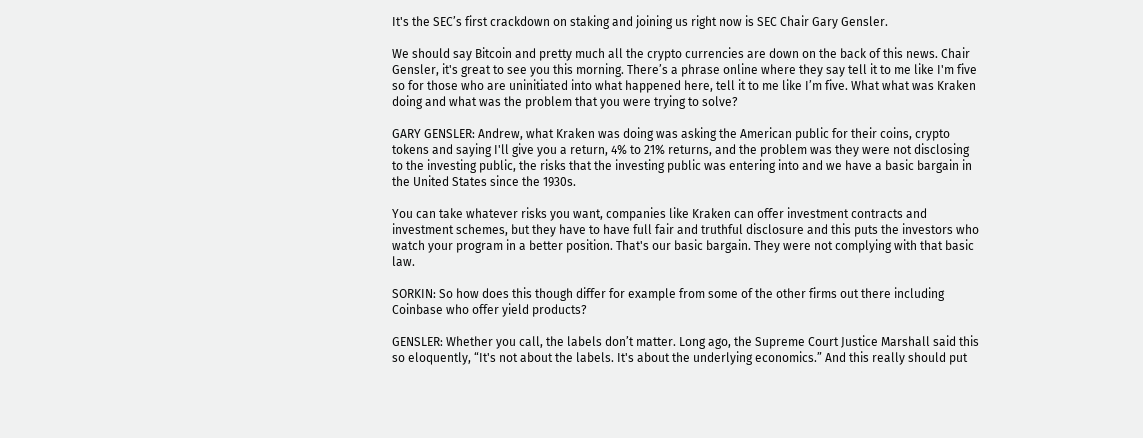It's the SEC’s first crackdown on staking and joining us right now is SEC Chair Gary Gensler.

We should say Bitcoin and pretty much all the crypto currencies are down on the back of this news. Chair Gensler, it's great to see you this morning. There’s a phrase online where they say tell it to me like I'm five so for those who are uninitiated into what happened here, tell it to me like I’m five. What what was Kraken doing and what was the problem that you were trying to solve?

GARY GENSLER: Andrew, what Kraken was doing was asking the American public for their coins, crypto tokens and saying I'll give you a return, 4% to 21% returns, and the problem was they were not disclosing to the investing public, the risks that the investing public was entering into and we have a basic bargain in the United States since the 1930s.

You can take whatever risks you want, companies like Kraken can offer investment contracts and investment schemes, but they have to have full fair and truthful disclosure and this puts the investors who watch your program in a better position. That's our basic bargain. They were not complying with that basic law.

SORKIN: So how does this though differ for example from some of the other firms out there including Coinbase who offer yield products?

GENSLER: Whether you call, the labels don’t matter. Long ago, the Supreme Court Justice Marshall said this so eloquently, “It's not about the labels. It's about the underlying economics.” And this really should put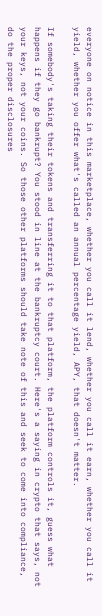everyone on notice in this marketplace, whether you call it lend, whether you call it earn, whether you call it yield, whether you offer what's called an annual percentage yield, APY, that doesn't matter.

If somebody's taking their tokens and transferring it to that platform, the platform controls it, guess what happens if they go bankrupt? You stood in line at the bankruptcy court. Here's a saying in crypto that says, not your keys, not your coins. So those other platforms should take note of this and seek to come into compliance, do the proper disclosures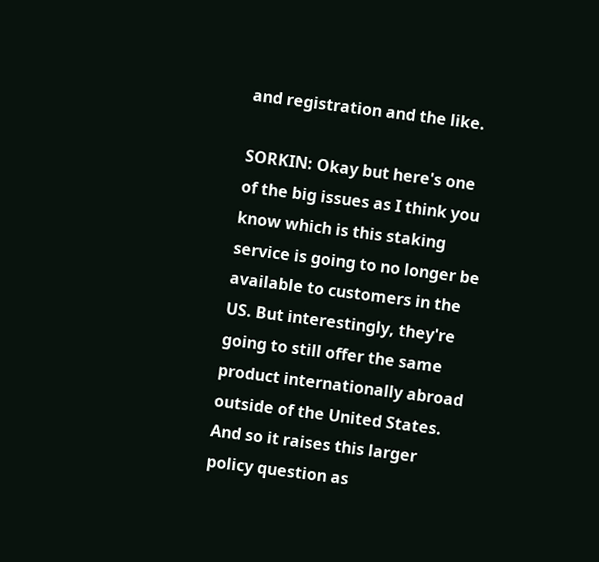and registration and the like.

SORKIN: Okay but here's one of the big issues as I think you know which is this staking service is going to no longer be available to customers in the US. But interestingly, they're going to still offer the same product internationally abroad outside of the United States. And so it raises this larger policy question as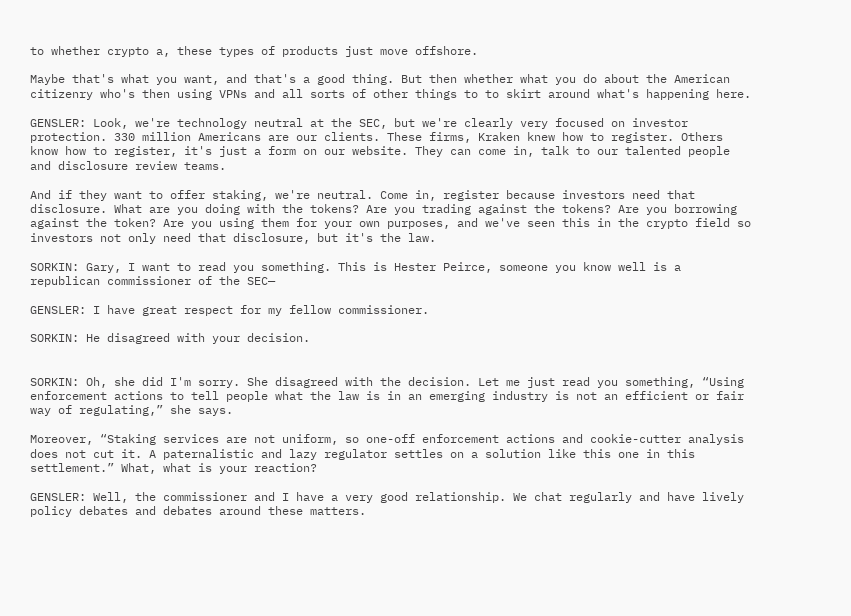to whether crypto a, these types of products just move offshore.

Maybe that's what you want, and that's a good thing. But then whether what you do about the American citizenry who's then using VPNs and all sorts of other things to to skirt around what's happening here.

GENSLER: Look, we're technology neutral at the SEC, but we're clearly very focused on investor protection. 330 million Americans are our clients. These firms, Kraken knew how to register. Others know how to register, it's just a form on our website. They can come in, talk to our talented people and disclosure review teams.

And if they want to offer staking, we're neutral. Come in, register because investors need that disclosure. What are you doing with the tokens? Are you trading against the tokens? Are you borrowing against the token? Are you using them for your own purposes, and we've seen this in the crypto field so investors not only need that disclosure, but it's the law.

SORKIN: Gary, I want to read you something. This is Hester Peirce, someone you know well is a republican commissioner of the SEC—

GENSLER: I have great respect for my fellow commissioner.

SORKIN: He disagreed with your decision.


SORKIN: Oh, she did I'm sorry. She disagreed with the decision. Let me just read you something, “Using enforcement actions to tell people what the law is in an emerging industry is not an efficient or fair way of regulating,” she says.

Moreover, “Staking services are not uniform, so one-off enforcement actions and cookie-cutter analysis does not cut it. A paternalistic and lazy regulator settles on a solution like this one in this settlement.” What, what is your reaction?

GENSLER: Well, the commissioner and I have a very good relationship. We chat regularly and have lively policy debates and debates around these matters.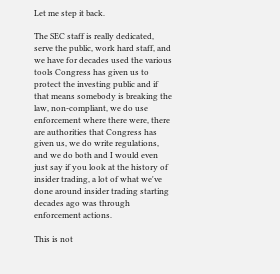Let me step it back.

The SEC staff is really dedicated, serve the public, work hard staff, and we have for decades used the various tools Congress has given us to protect the investing public and if that means somebody is breaking the law, non-compliant, we do use enforcement where there were, there are authorities that Congress has given us, we do write regulations, and we do both and I would even just say if you look at the history of insider trading, a lot of what we've done around insider trading starting decades ago was through enforcement actions.

This is not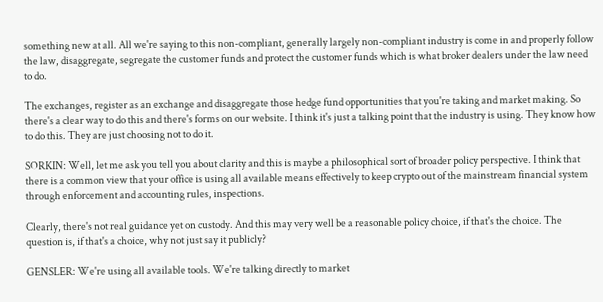something new at all. All we're saying to this non-compliant, generally largely non-compliant industry is come in and properly follow the law, disaggregate, segregate the customer funds and protect the customer funds which is what broker dealers under the law need to do.

The exchanges, register as an exchange and disaggregate those hedge fund opportunities that you're taking and market making. So there's a clear way to do this and there's forms on our website. I think it's just a talking point that the industry is using. They know how to do this. They are just choosing not to do it.

SORKIN: Well, let me ask you tell you about clarity and this is maybe a philosophical sort of broader policy perspective. I think that there is a common view that your office is using all available means effectively to keep crypto out of the mainstream financial system through enforcement and accounting rules, inspections.

Clearly, there's not real guidance yet on custody. And this may very well be a reasonable policy choice, if that's the choice. The question is, if that's a choice, why not just say it publicly?

GENSLER: We're using all available tools. We're talking directly to market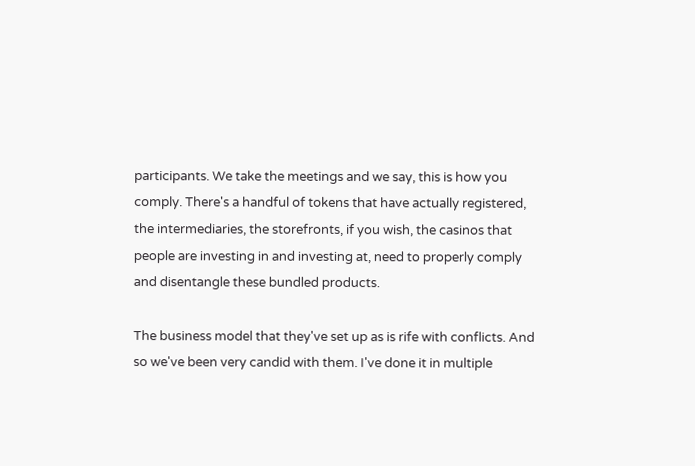participants. We take the meetings and we say, this is how you comply. There's a handful of tokens that have actually registered, the intermediaries, the storefronts, if you wish, the casinos that people are investing in and investing at, need to properly comply and disentangle these bundled products.

The business model that they've set up as is rife with conflicts. And so we've been very candid with them. I've done it in multiple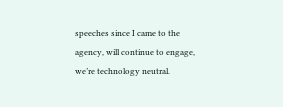speeches since I came to the agency, will continue to engage, we’re technology neutral.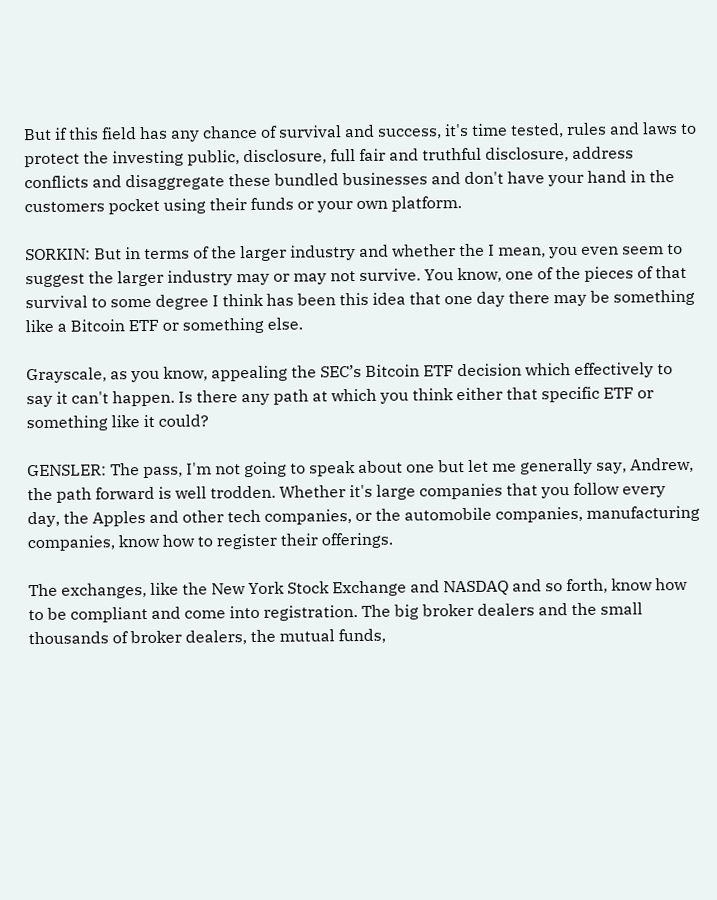But if this field has any chance of survival and success, it's time tested, rules and laws to protect the investing public, disclosure, full fair and truthful disclosure, address conflicts and disaggregate these bundled businesses and don't have your hand in the customers pocket using their funds or your own platform.

SORKIN: But in terms of the larger industry and whether the I mean, you even seem to suggest the larger industry may or may not survive. You know, one of the pieces of that survival to some degree I think has been this idea that one day there may be something like a Bitcoin ETF or something else.

Grayscale, as you know, appealing the SEC’s Bitcoin ETF decision which effectively to say it can't happen. Is there any path at which you think either that specific ETF or something like it could?

GENSLER: The pass, I'm not going to speak about one but let me generally say, Andrew, the path forward is well trodden. Whether it's large companies that you follow every day, the Apples and other tech companies, or the automobile companies, manufacturing companies, know how to register their offerings.

The exchanges, like the New York Stock Exchange and NASDAQ and so forth, know how to be compliant and come into registration. The big broker dealers and the small thousands of broker dealers, the mutual funds,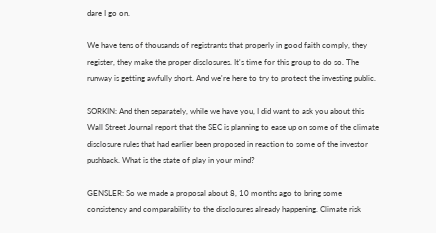dare I go on.

We have tens of thousands of registrants that properly in good faith comply, they register, they make the proper disclosures. It's time for this group to do so. The runway is getting awfully short. And we're here to try to protect the investing public.

SORKIN: And then separately, while we have you, I did want to ask you about this Wall Street Journal report that the SEC is planning to ease up on some of the climate disclosure rules that had earlier been proposed in reaction to some of the investor pushback. What is the state of play in your mind?

GENSLER: So we made a proposal about 8, 10 months ago to bring some consistency and comparability to the disclosures already happening. Climate risk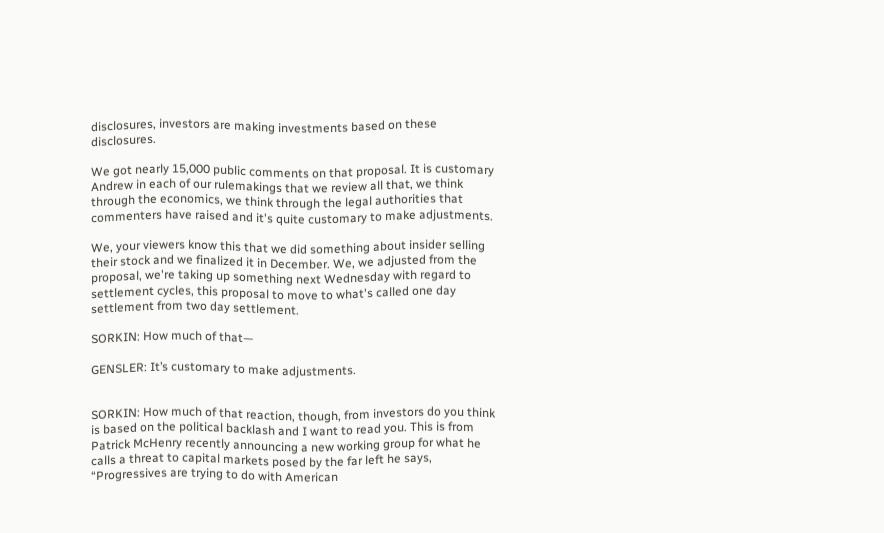disclosures, investors are making investments based on these disclosures.

We got nearly 15,000 public comments on that proposal. It is customary Andrew in each of our rulemakings that we review all that, we think through the economics, we think through the legal authorities that commenters have raised and it's quite customary to make adjustments.

We, your viewers know this that we did something about insider selling their stock and we finalized it in December. We, we adjusted from the proposal, we're taking up something next Wednesday with regard to settlement cycles, this proposal to move to what's called one day settlement from two day settlement.

SORKIN: How much of that—

GENSLER: It’s customary to make adjustments.


SORKIN: How much of that reaction, though, from investors do you think is based on the political backlash and I want to read you. This is from Patrick McHenry recently announcing a new working group for what he calls a threat to capital markets posed by the far left he says, “Progressives are trying to do with American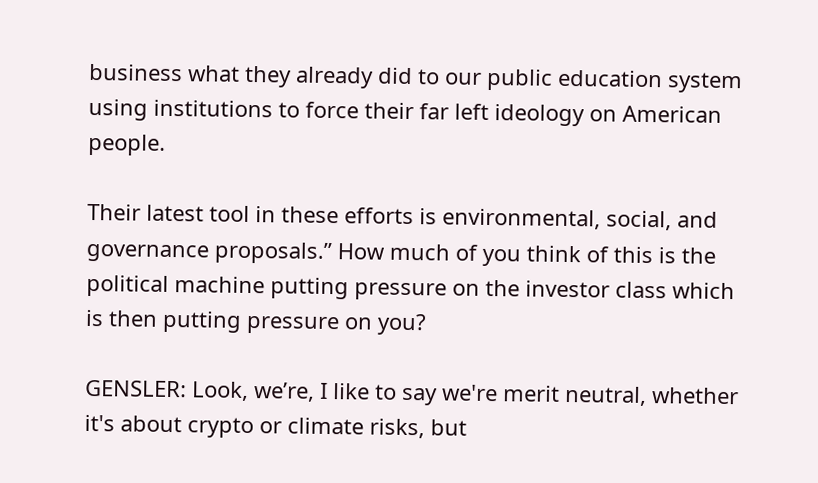business what they already did to our public education system using institutions to force their far left ideology on American people.

Their latest tool in these efforts is environmental, social, and governance proposals.” How much of you think of this is the political machine putting pressure on the investor class which is then putting pressure on you?

GENSLER: Look, we’re, I like to say we're merit neutral, whether it's about crypto or climate risks, but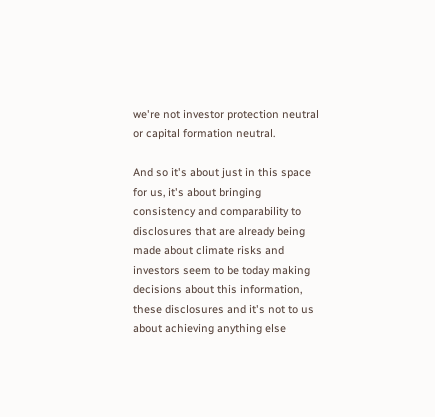we're not investor protection neutral or capital formation neutral.

And so it's about just in this space for us, it's about bringing consistency and comparability to disclosures that are already being made about climate risks and investors seem to be today making decisions about this information, these disclosures and it's not to us about achieving anything else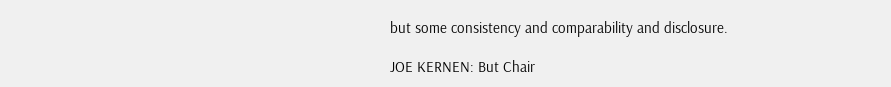but some consistency and comparability and disclosure.

JOE KERNEN: But Chair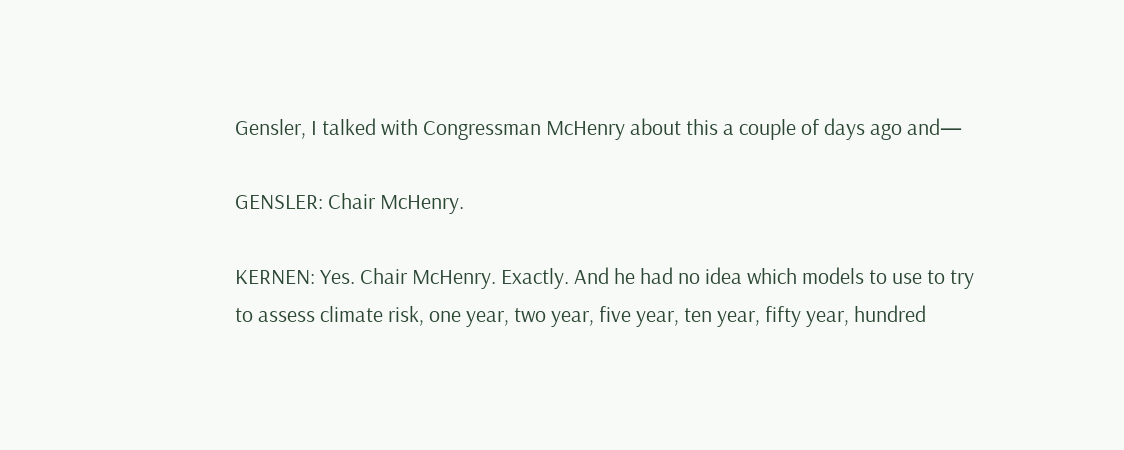Gensler, I talked with Congressman McHenry about this a couple of days ago and—

GENSLER: Chair McHenry.

KERNEN: Yes. Chair McHenry. Exactly. And he had no idea which models to use to try to assess climate risk, one year, two year, five year, ten year, fifty year, hundred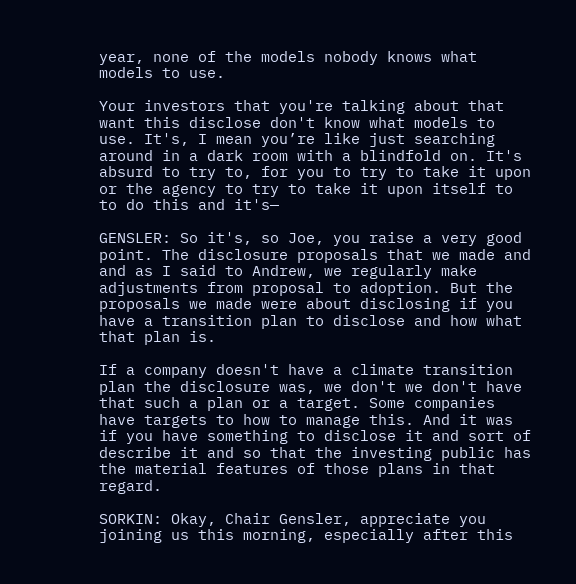year, none of the models nobody knows what models to use.

Your investors that you're talking about that want this disclose don't know what models to use. It's, I mean you’re like just searching around in a dark room with a blindfold on. It's absurd to try to, for you to try to take it upon or the agency to try to take it upon itself to to do this and it's—

GENSLER: So it's, so Joe, you raise a very good point. The disclosure proposals that we made and and as I said to Andrew, we regularly make adjustments from proposal to adoption. But the proposals we made were about disclosing if you have a transition plan to disclose and how what that plan is.

If a company doesn't have a climate transition plan the disclosure was, we don't we don't have that such a plan or a target. Some companies have targets to how to manage this. And it was if you have something to disclose it and sort of describe it and so that the investing public has the material features of those plans in that regard.

SORKIN: Okay, Chair Gensler, appreciate you joining us this morning, especially after this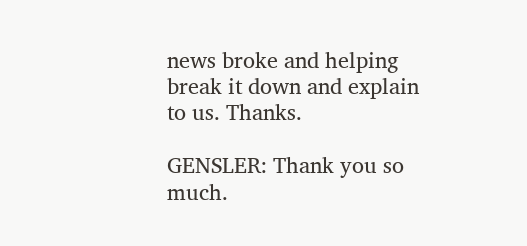news broke and helping break it down and explain to us. Thanks.

GENSLER: Thank you so much.